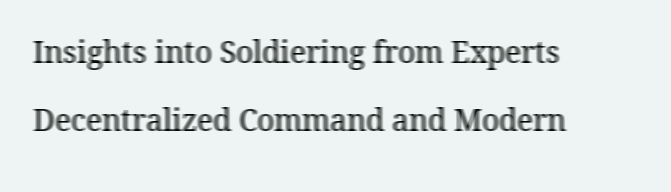Insights into Soldiering from Experts

Decentralized Command and Modern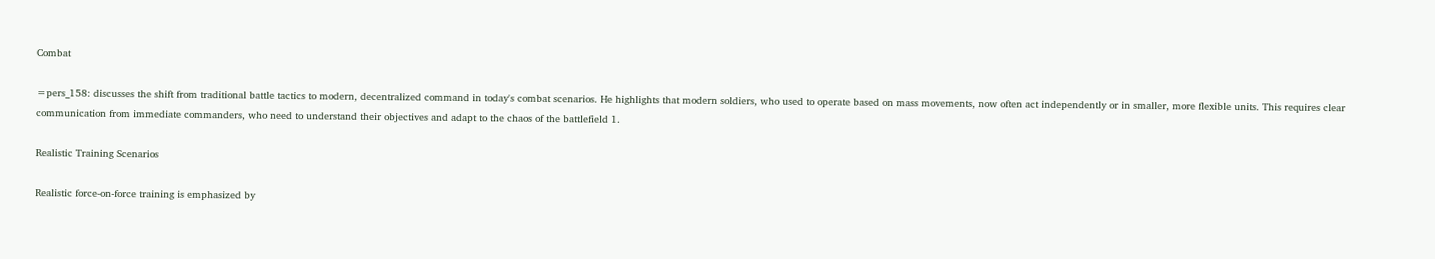Combat

=pers_158: discusses the shift from traditional battle tactics to modern, decentralized command in today's combat scenarios. He highlights that modern soldiers, who used to operate based on mass movements, now often act independently or in smaller, more flexible units. This requires clear communication from immediate commanders, who need to understand their objectives and adapt to the chaos of the battlefield 1.

Realistic Training Scenarios

Realistic force-on-force training is emphasized by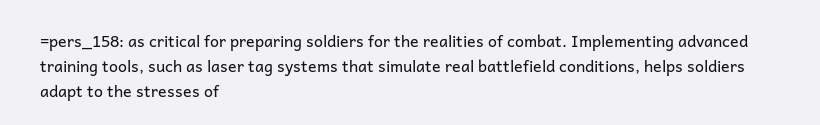=pers_158: as critical for preparing soldiers for the realities of combat. Implementing advanced training tools, such as laser tag systems that simulate real battlefield conditions, helps soldiers adapt to the stresses of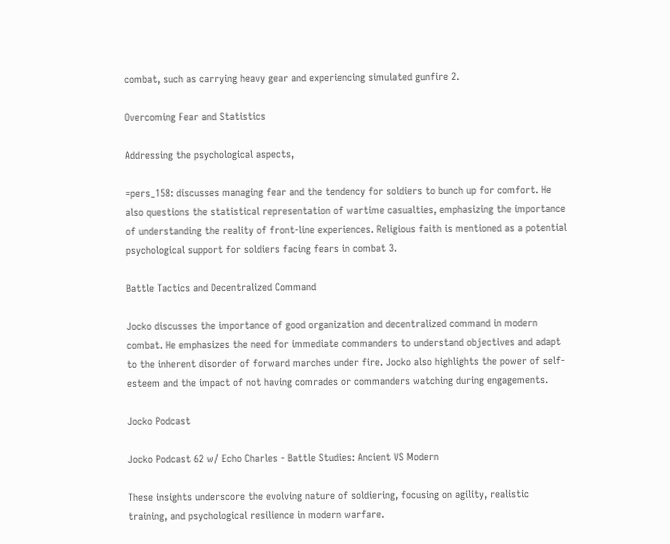combat, such as carrying heavy gear and experiencing simulated gunfire 2.

Overcoming Fear and Statistics

Addressing the psychological aspects,

=pers_158: discusses managing fear and the tendency for soldiers to bunch up for comfort. He also questions the statistical representation of wartime casualties, emphasizing the importance of understanding the reality of front-line experiences. Religious faith is mentioned as a potential psychological support for soldiers facing fears in combat 3.

Battle Tactics and Decentralized Command

Jocko discusses the importance of good organization and decentralized command in modern combat. He emphasizes the need for immediate commanders to understand objectives and adapt to the inherent disorder of forward marches under fire. Jocko also highlights the power of self-esteem and the impact of not having comrades or commanders watching during engagements.

Jocko Podcast

Jocko Podcast 62 w/ Echo Charles - Battle Studies: Ancient VS Modern

These insights underscore the evolving nature of soldiering, focusing on agility, realistic training, and psychological resilience in modern warfare.